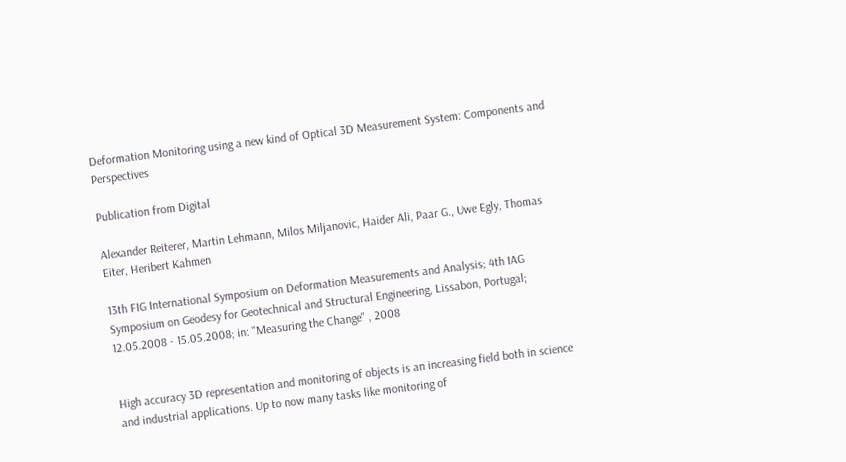Deformation Monitoring using a new kind of Optical 3D Measurement System: Components and Perspectives

Publication from Digital

Alexander Reiterer, Martin Lehmann, Milos Miljanovic, Haider Ali, Paar G., Uwe Egly, Thomas Eiter, Heribert Kahmen

13th FIG International Symposium on Deformation Measurements and Analysis; 4th IAG Symposium on Geodesy for Geotechnical and Structural Engineering, Lissabon, Portugal; 12.05.2008 - 15.05.2008; in: "Measuring the Change" , 2008


High accuracy 3D representation and monitoring of objects is an increasing field both in science and industrial applications. Up to now many tasks like monitoring of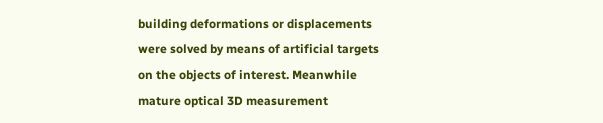building deformations or displacements were solved by means of artificial targets on the objects of interest. Meanwhile mature optical 3D measurement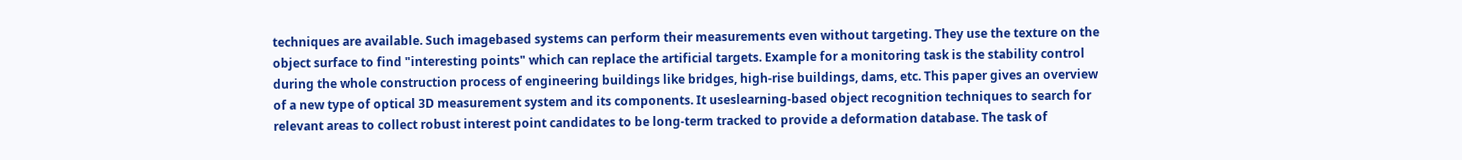techniques are available. Such imagebased systems can perform their measurements even without targeting. They use the texture on the object surface to find "interesting points" which can replace the artificial targets. Example for a monitoring task is the stability control during the whole construction process of engineering buildings like bridges, high-rise buildings, dams, etc. This paper gives an overview of a new type of optical 3D measurement system and its components. It useslearning-based object recognition techniques to search for relevant areas to collect robust interest point candidates to be long-term tracked to provide a deformation database. The task of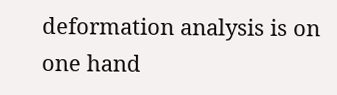deformation analysis is on one hand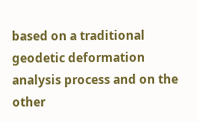based on a traditional geodetic deformation analysis process and on the other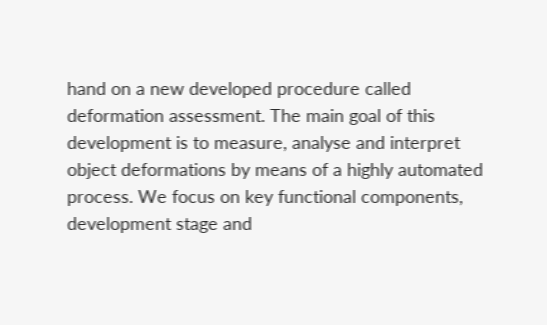hand on a new developed procedure called deformation assessment. The main goal of this development is to measure, analyse and interpret object deformations by means of a highly automated process. We focus on key functional components, development stage and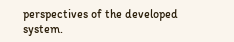perspectives of the developed system.